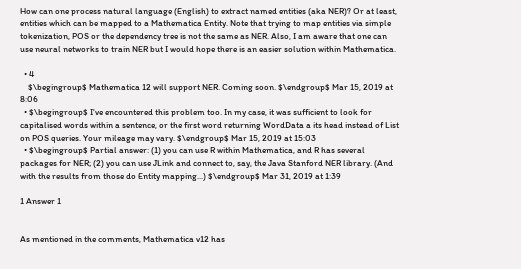How can one process natural language (English) to extract named entities (aka NER)? Or at least, entities which can be mapped to a Mathematica Entity. Note that trying to map entities via simple tokenization, POS or the dependency tree is not the same as NER. Also, I am aware that one can use neural networks to train NER but I would hope there is an easier solution within Mathematica.

  • 4
    $\begingroup$ Mathematica 12 will support NER. Coming soon. $\endgroup$ Mar 15, 2019 at 8:06
  • $\begingroup$ I've encountered this problem too. In my case, it was sufficient to look for capitalised words within a sentence, or the first word returning WordData a its head instead of List on POS queries. Your mileage may vary. $\endgroup$ Mar 15, 2019 at 15:03
  • $\begingroup$ Partial answer: (1) you can use R within Mathematica, and R has several packages for NER; (2) you can use JLink and connect to, say, the Java Stanford NER library. (And with the results from those do Entity mapping...) $\endgroup$ Mar 31, 2019 at 1:39

1 Answer 1


As mentioned in the comments, Mathematica v12 has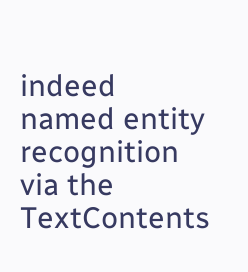indeed named entity recognition via the TextContents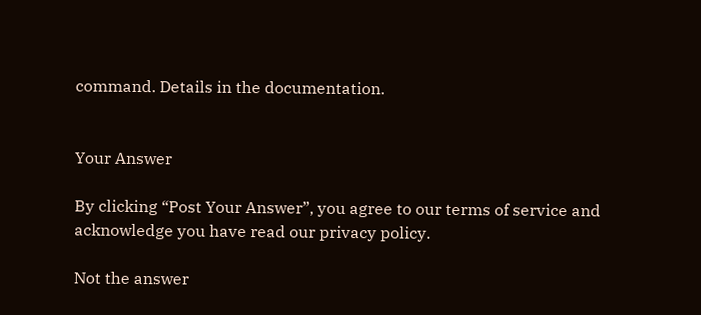command. Details in the documentation.


Your Answer

By clicking “Post Your Answer”, you agree to our terms of service and acknowledge you have read our privacy policy.

Not the answer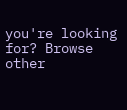you're looking for? Browse other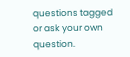questions tagged or ask your own question.